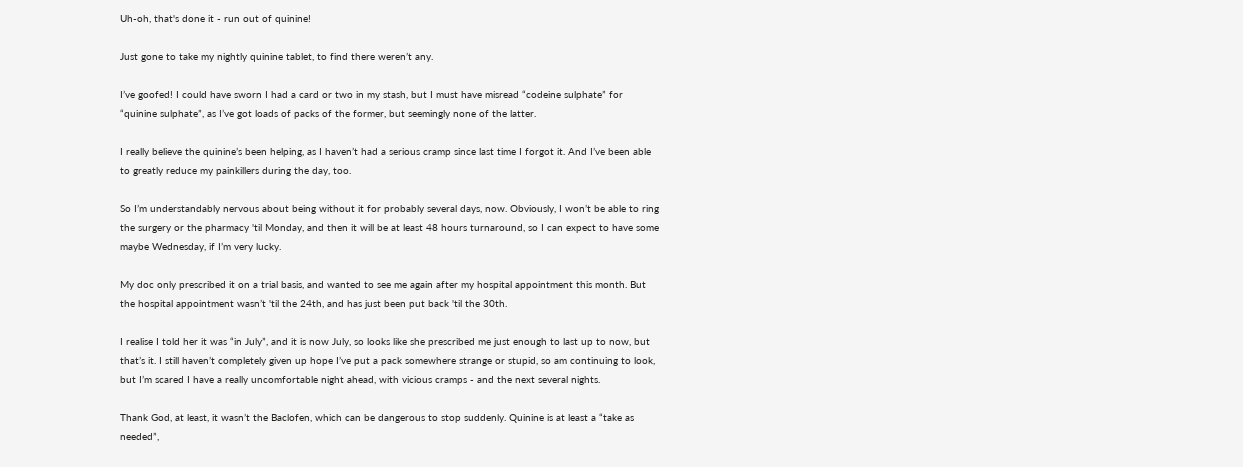Uh-oh, that's done it - run out of quinine!

Just gone to take my nightly quinine tablet, to find there weren’t any.

I’ve goofed! I could have sworn I had a card or two in my stash, but I must have misread “codeine sulphate” for “quinine sulphate”, as I’ve got loads of packs of the former, but seemingly none of the latter.

I really believe the quinine’s been helping, as I haven’t had a serious cramp since last time I forgot it. And I’ve been able to greatly reduce my painkillers during the day, too.

So I’m understandably nervous about being without it for probably several days, now. Obviously, I won’t be able to ring the surgery or the pharmacy 'til Monday, and then it will be at least 48 hours turnaround, so I can expect to have some maybe Wednesday, if I’m very lucky.

My doc only prescribed it on a trial basis, and wanted to see me again after my hospital appointment this month. But the hospital appointment wasn’t 'til the 24th, and has just been put back 'til the 30th.

I realise I told her it was “in July”, and it is now July, so looks like she prescribed me just enough to last up to now, but that’s it. I still haven’t completely given up hope I’ve put a pack somewhere strange or stupid, so am continuing to look, but I’m scared I have a really uncomfortable night ahead, with vicious cramps - and the next several nights.

Thank God, at least, it wasn’t the Baclofen, which can be dangerous to stop suddenly. Quinine is at least a “take as needed”,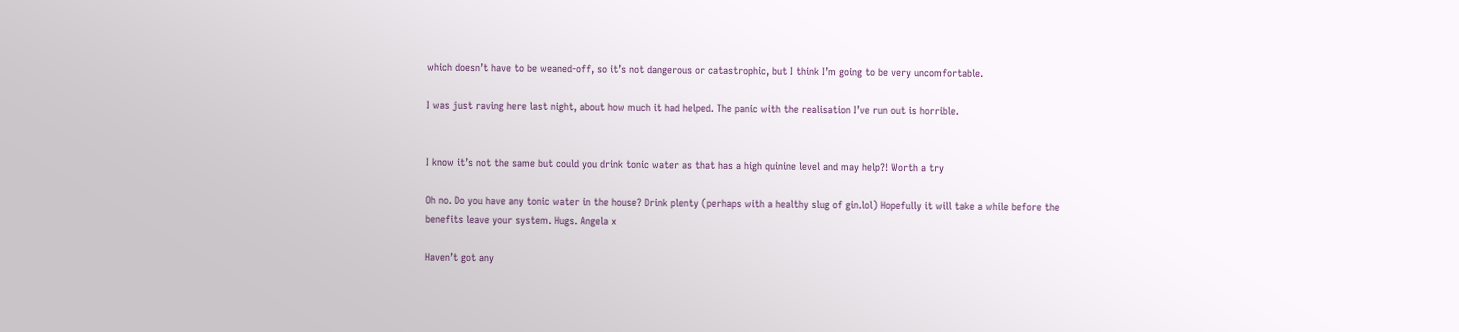which doesn’t have to be weaned-off, so it’s not dangerous or catastrophic, but I think I’m going to be very uncomfortable.

I was just raving here last night, about how much it had helped. The panic with the realisation I’ve run out is horrible.


I know it’s not the same but could you drink tonic water as that has a high quinine level and may help?! Worth a try

Oh no. Do you have any tonic water in the house? Drink plenty (perhaps with a healthy slug of gin.lol) Hopefully it will take a while before the benefits leave your system. Hugs. Angela x

Haven’t got any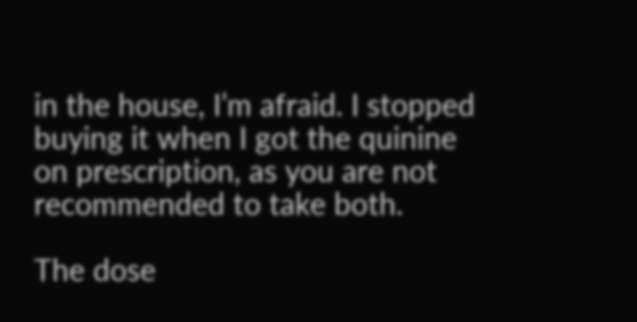in the house, I’m afraid. I stopped buying it when I got the quinine on prescription, as you are not recommended to take both.

The dose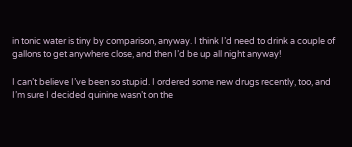in tonic water is tiny by comparison, anyway. I think I’d need to drink a couple of gallons to get anywhere close, and then I’d be up all night anyway!

I can’t believe I’ve been so stupid. I ordered some new drugs recently, too, and I’m sure I decided quinine wasn’t on the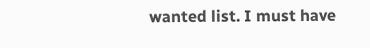wanted list. I must have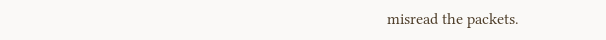misread the packets.